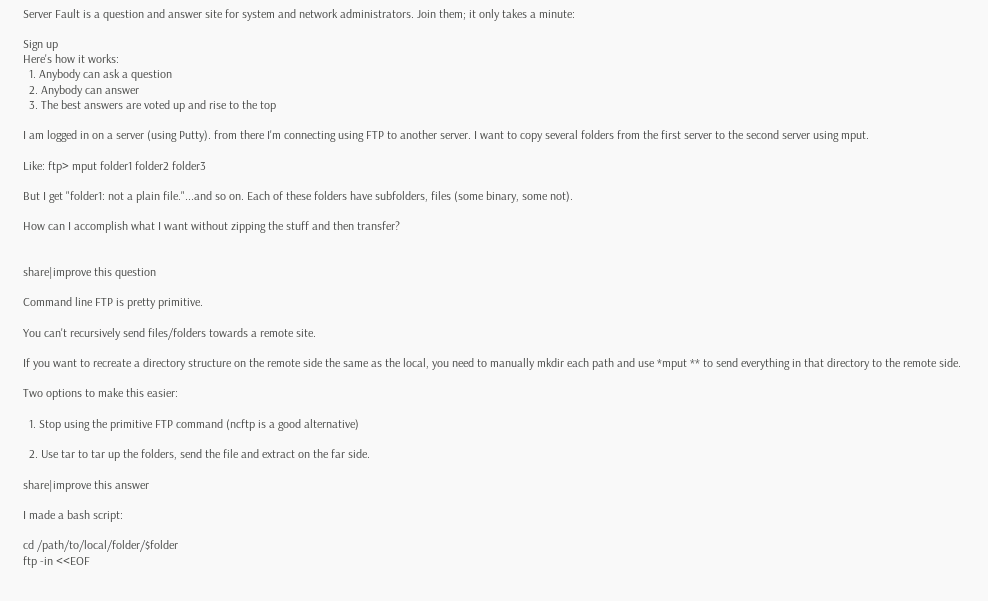Server Fault is a question and answer site for system and network administrators. Join them; it only takes a minute:

Sign up
Here's how it works:
  1. Anybody can ask a question
  2. Anybody can answer
  3. The best answers are voted up and rise to the top

I am logged in on a server (using Putty). from there I'm connecting using FTP to another server. I want to copy several folders from the first server to the second server using mput.

Like: ftp> mput folder1 folder2 folder3

But I get "folder1: not a plain file."...and so on. Each of these folders have subfolders, files (some binary, some not).

How can I accomplish what I want without zipping the stuff and then transfer?


share|improve this question

Command line FTP is pretty primitive.

You can't recursively send files/folders towards a remote site.

If you want to recreate a directory structure on the remote side the same as the local, you need to manually mkdir each path and use *mput ** to send everything in that directory to the remote side.

Two options to make this easier:

  1. Stop using the primitive FTP command (ncftp is a good alternative)

  2. Use tar to tar up the folders, send the file and extract on the far side.

share|improve this answer

I made a bash script:

cd /path/to/local/folder/$folder
ftp -in <<EOF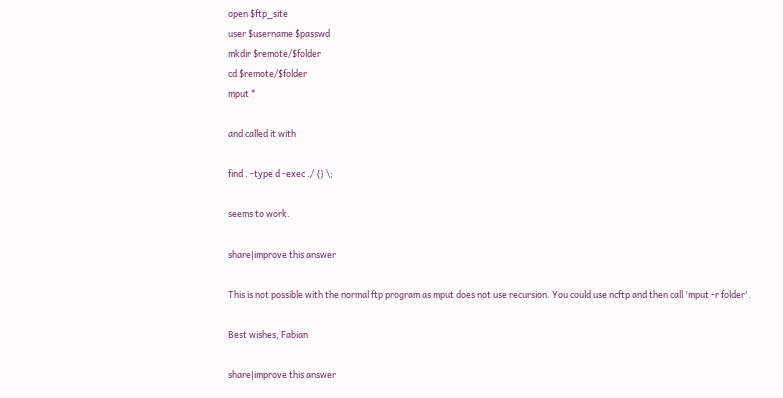open $ftp_site
user $username $passwd
mkdir $remote/$folder
cd $remote/$folder
mput *

and called it with

find . -type d -exec ./ {} \;

seems to work.

share|improve this answer

This is not possible with the normal ftp program as mput does not use recursion. You could use ncftp and then call 'mput -r folder'.

Best wishes, Fabian

share|improve this answer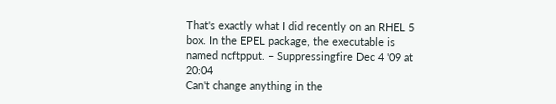That's exactly what I did recently on an RHEL 5 box. In the EPEL package, the executable is named ncftpput. – Suppressingfire Dec 4 '09 at 20:04
Can't change anything in the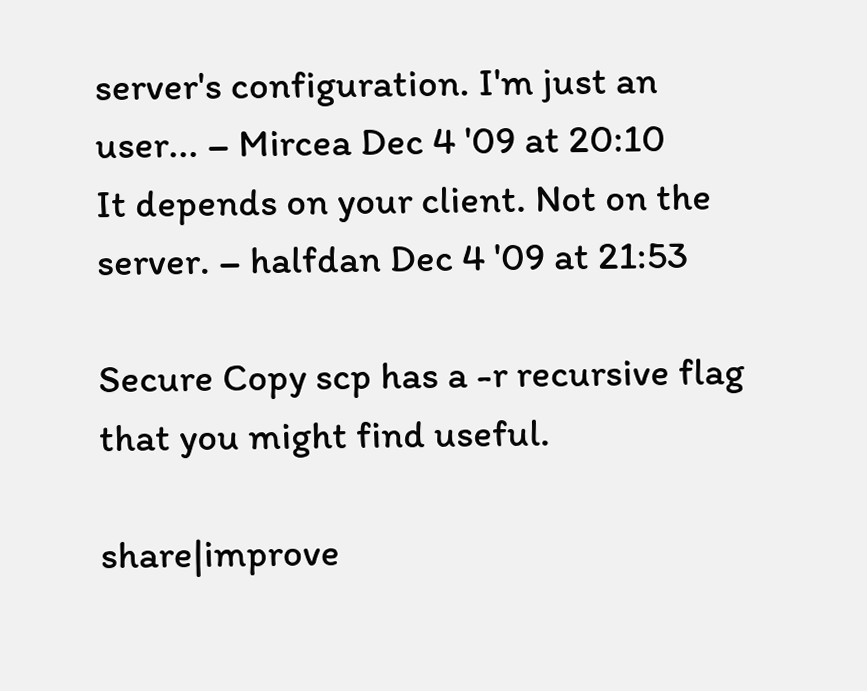server's configuration. I'm just an user... – Mircea Dec 4 '09 at 20:10
It depends on your client. Not on the server. – halfdan Dec 4 '09 at 21:53

Secure Copy scp has a -r recursive flag that you might find useful.

share|improve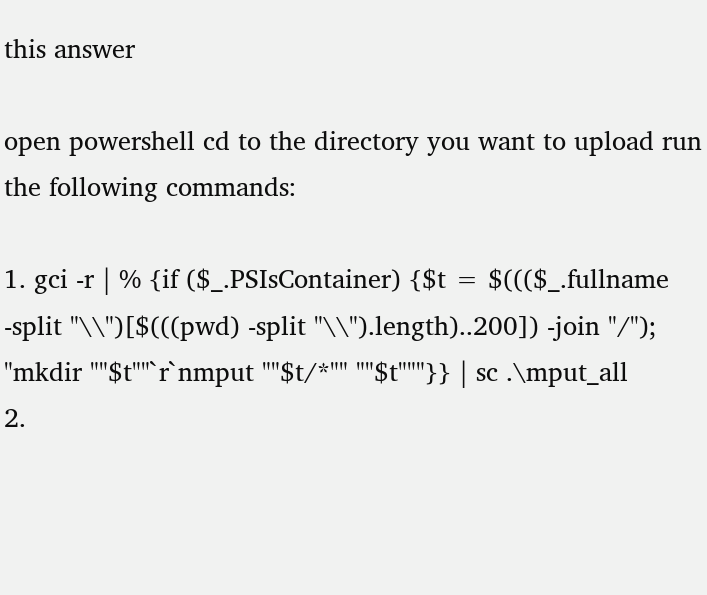this answer

open powershell cd to the directory you want to upload run the following commands:

1. gci -r | % {if ($_.PSIsContainer) {$t = $((($_.fullname -split "\\")[$(((pwd) -split "\\").length)..200]) -join "/"); "mkdir ""$t""`r`nmput ""$t/*"" ""$t"""}} | sc .\mput_all
2.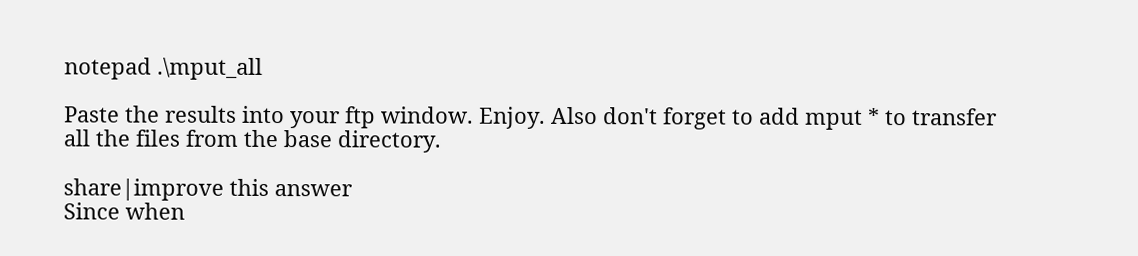notepad .\mput_all

Paste the results into your ftp window. Enjoy. Also don't forget to add mput * to transfer all the files from the base directory.

share|improve this answer
Since when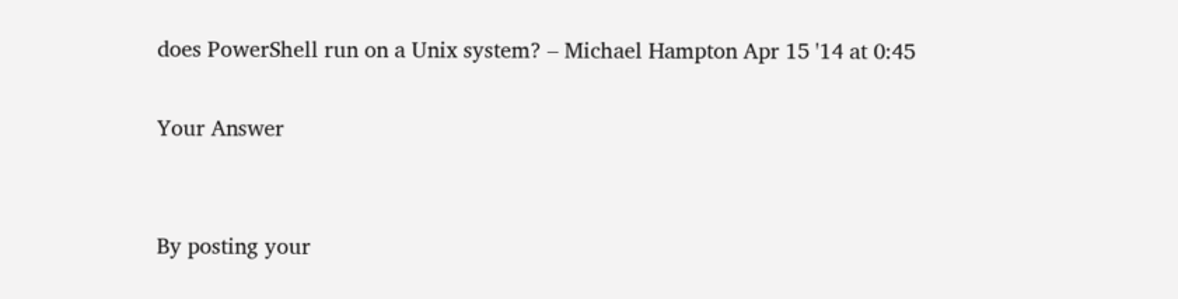does PowerShell run on a Unix system? – Michael Hampton Apr 15 '14 at 0:45

Your Answer


By posting your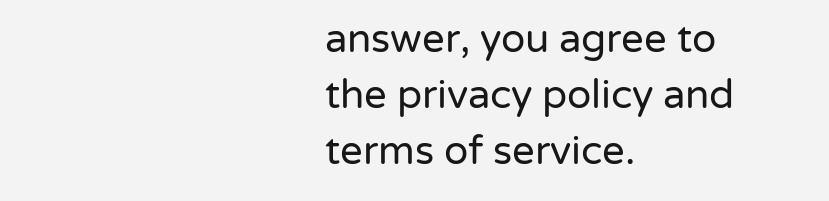answer, you agree to the privacy policy and terms of service.